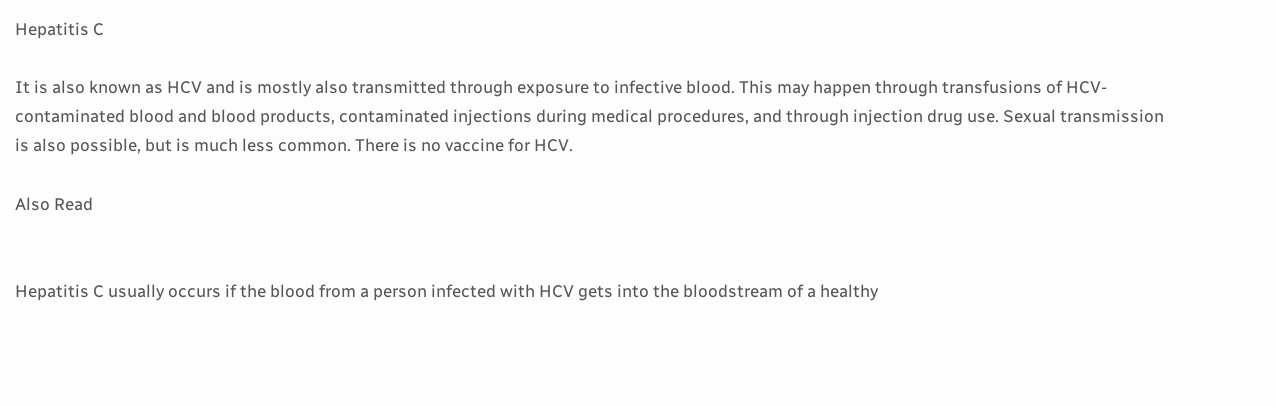Hepatitis C

It is also known as HCV and is mostly also transmitted through exposure to infective blood. This may happen through transfusions of HCV-contaminated blood and blood products, contaminated injections during medical procedures, and through injection drug use. Sexual transmission is also possible, but is much less common. There is no vaccine for HCV.

Also Read


Hepatitis C usually occurs if the blood from a person infected with HCV gets into the bloodstream of a healthy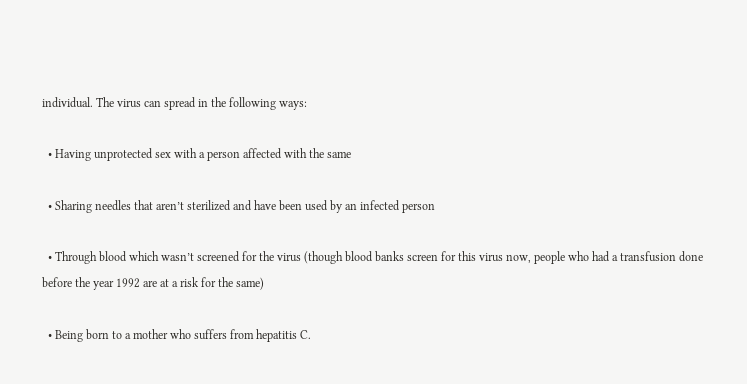individual. The virus can spread in the following ways:

  • Having unprotected sex with a person affected with the same

  • Sharing needles that aren’t sterilized and have been used by an infected person

  • Through blood which wasn’t screened for the virus (though blood banks screen for this virus now, people who had a transfusion done before the year 1992 are at a risk for the same)

  • Being born to a mother who suffers from hepatitis C.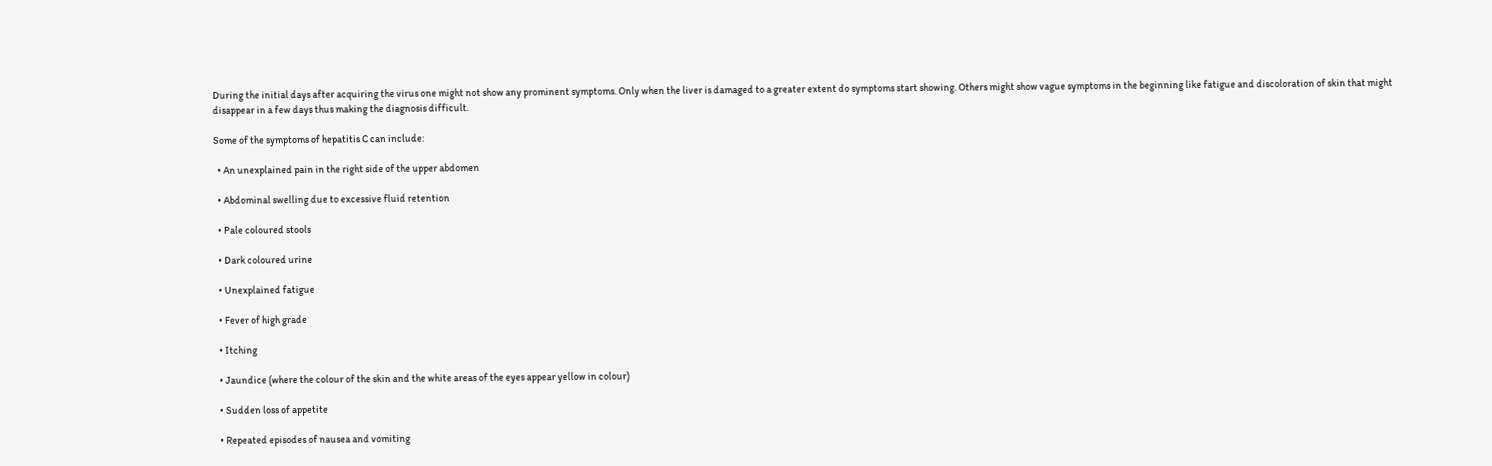During the initial days after acquiring the virus one might not show any prominent symptoms. Only when the liver is damaged to a greater extent do symptoms start showing. Others might show vague symptoms in the beginning like fatigue and discoloration of skin that might disappear in a few days thus making the diagnosis difficult.

Some of the symptoms of hepatitis C can include:

  • An unexplained pain in the right side of the upper abdomen

  • Abdominal swelling due to excessive fluid retention

  • Pale coloured stools

  • Dark coloured urine

  • Unexplained fatigue

  • Fever of high grade

  • Itching

  • Jaundice (where the colour of the skin and the white areas of the eyes appear yellow in colour)

  • Sudden loss of appetite

  • Repeated episodes of nausea and vomiting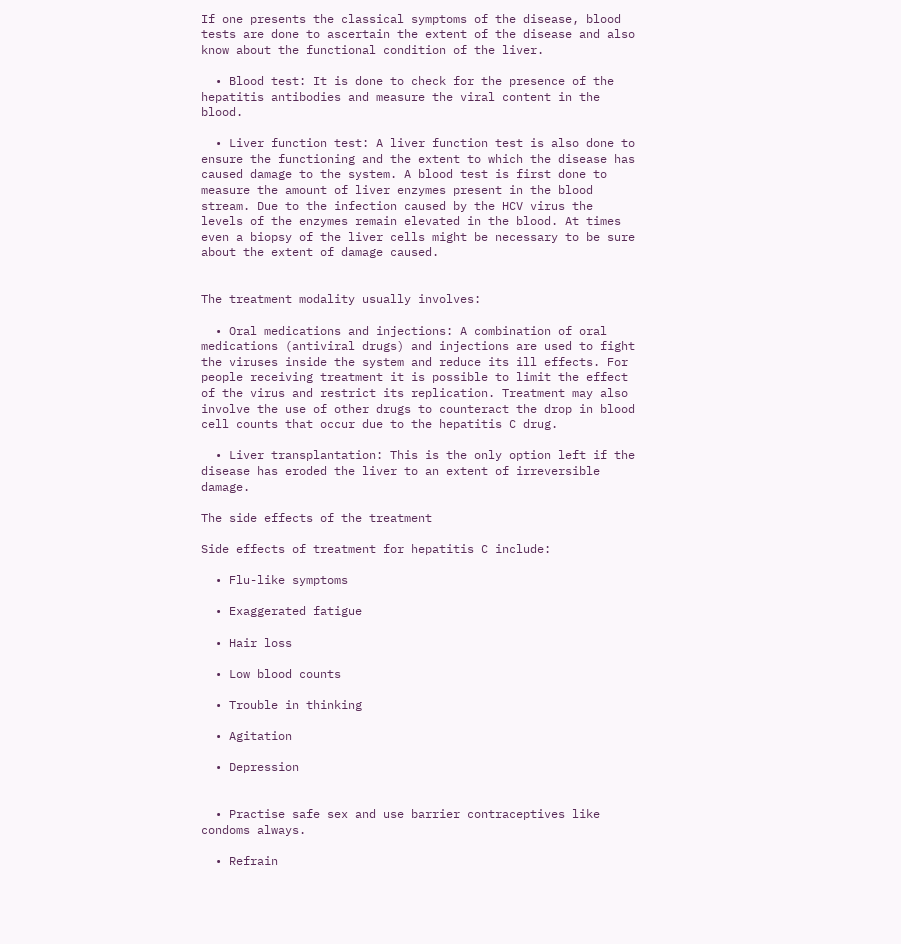If one presents the classical symptoms of the disease, blood tests are done to ascertain the extent of the disease and also know about the functional condition of the liver.

  • Blood test: It is done to check for the presence of the hepatitis antibodies and measure the viral content in the blood.

  • Liver function test: A liver function test is also done to ensure the functioning and the extent to which the disease has caused damage to the system. A blood test is first done to measure the amount of liver enzymes present in the blood stream. Due to the infection caused by the HCV virus the levels of the enzymes remain elevated in the blood. At times even a biopsy of the liver cells might be necessary to be sure about the extent of damage caused.


The treatment modality usually involves:

  • Oral medications and injections: A combination of oral medications (antiviral drugs) and injections are used to fight the viruses inside the system and reduce its ill effects. For people receiving treatment it is possible to limit the effect of the virus and restrict its replication. Treatment may also involve the use of other drugs to counteract the drop in blood cell counts that occur due to the hepatitis C drug.

  • Liver transplantation: This is the only option left if the disease has eroded the liver to an extent of irreversible damage.

The side effects of the treatment

Side effects of treatment for hepatitis C include:

  • Flu-like symptoms

  • Exaggerated fatigue

  • Hair loss

  • Low blood counts

  • Trouble in thinking

  • Agitation

  • Depression


  • Practise safe sex and use barrier contraceptives like condoms always.

  • Refrain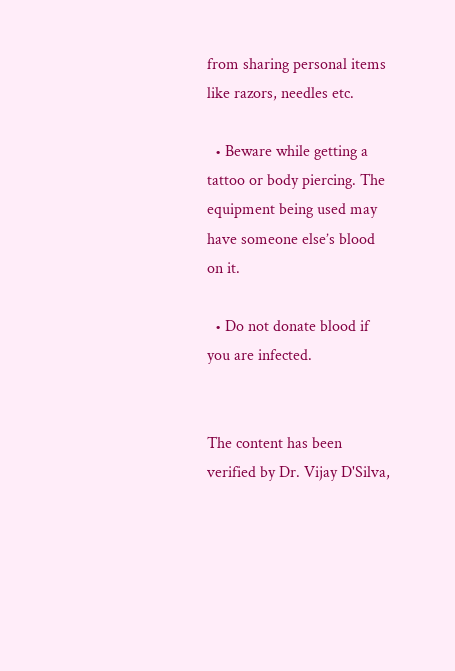from sharing personal items like razors, needles etc.

  • Beware while getting a tattoo or body piercing. The equipment being used may have someone else’s blood on it.

  • Do not donate blood if you are infected.


The content has been verified by Dr. Vijay D'Silva,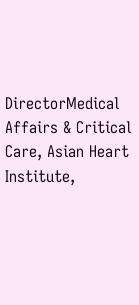DirectorMedical Affairs & Critical Care, Asian Heart Institute,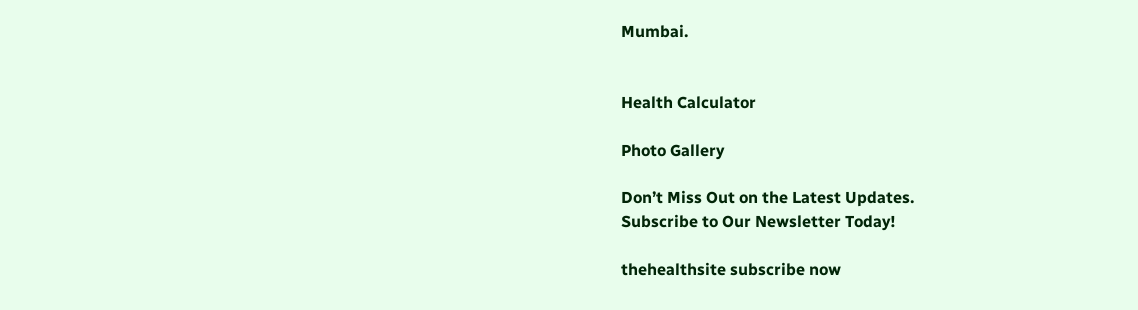Mumbai.


Health Calculator

Photo Gallery

Don’t Miss Out on the Latest Updates.
Subscribe to Our Newsletter Today!

thehealthsite subscribe now